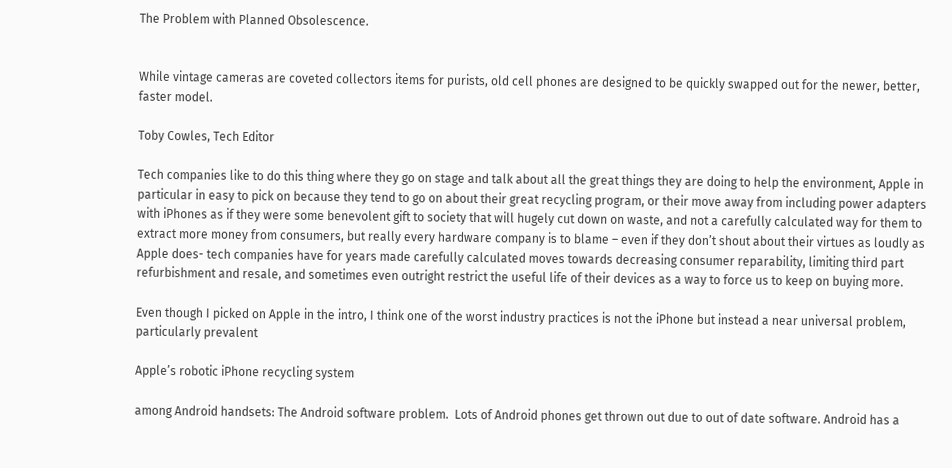The Problem with Planned Obsolescence.


While vintage cameras are coveted collectors items for purists, old cell phones are designed to be quickly swapped out for the newer, better, faster model.

Toby Cowles, Tech Editor

Tech companies like to do this thing where they go on stage and talk about all the great things they are doing to help the environment, Apple in particular in easy to pick on because they tend to go on about their great recycling program, or their move away from including power adapters with iPhones as if they were some benevolent gift to society that will hugely cut down on waste, and not a carefully calculated way for them to extract more money from consumers, but really every hardware company is to blame – even if they don’t shout about their virtues as loudly as Apple does- tech companies have for years made carefully calculated moves towards decreasing consumer reparability, limiting third part refurbishment and resale, and sometimes even outright restrict the useful life of their devices as a way to force us to keep on buying more.

Even though I picked on Apple in the intro, I think one of the worst industry practices is not the iPhone but instead a near universal problem, particularly prevalent

Apple’s robotic iPhone recycling system

among Android handsets: The Android software problem.  Lots of Android phones get thrown out due to out of date software. Android has a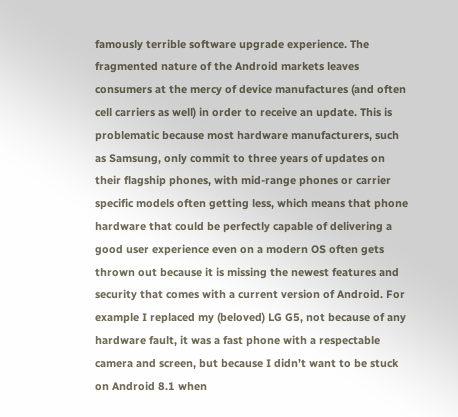famously terrible software upgrade experience. The fragmented nature of the Android markets leaves consumers at the mercy of device manufactures (and often cell carriers as well) in order to receive an update. This is problematic because most hardware manufacturers, such as Samsung, only commit to three years of updates on their flagship phones, with mid-range phones or carrier specific models often getting less, which means that phone hardware that could be perfectly capable of delivering a good user experience even on a modern OS often gets thrown out because it is missing the newest features and security that comes with a current version of Android. For example I replaced my (beloved) LG G5, not because of any hardware fault, it was a fast phone with a respectable camera and screen, but because I didn’t want to be stuck on Android 8.1 when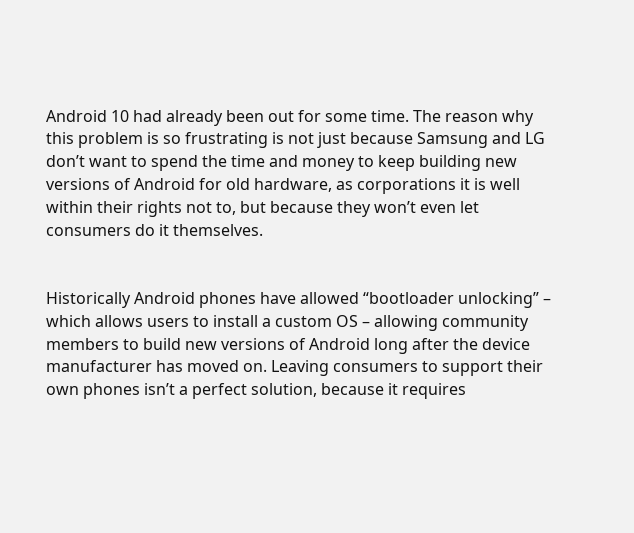Android 10 had already been out for some time. The reason why this problem is so frustrating is not just because Samsung and LG don’t want to spend the time and money to keep building new versions of Android for old hardware, as corporations it is well within their rights not to, but because they won’t even let consumers do it themselves.


Historically Android phones have allowed “bootloader unlocking” – which allows users to install a custom OS – allowing community members to build new versions of Android long after the device manufacturer has moved on. Leaving consumers to support their own phones isn’t a perfect solution, because it requires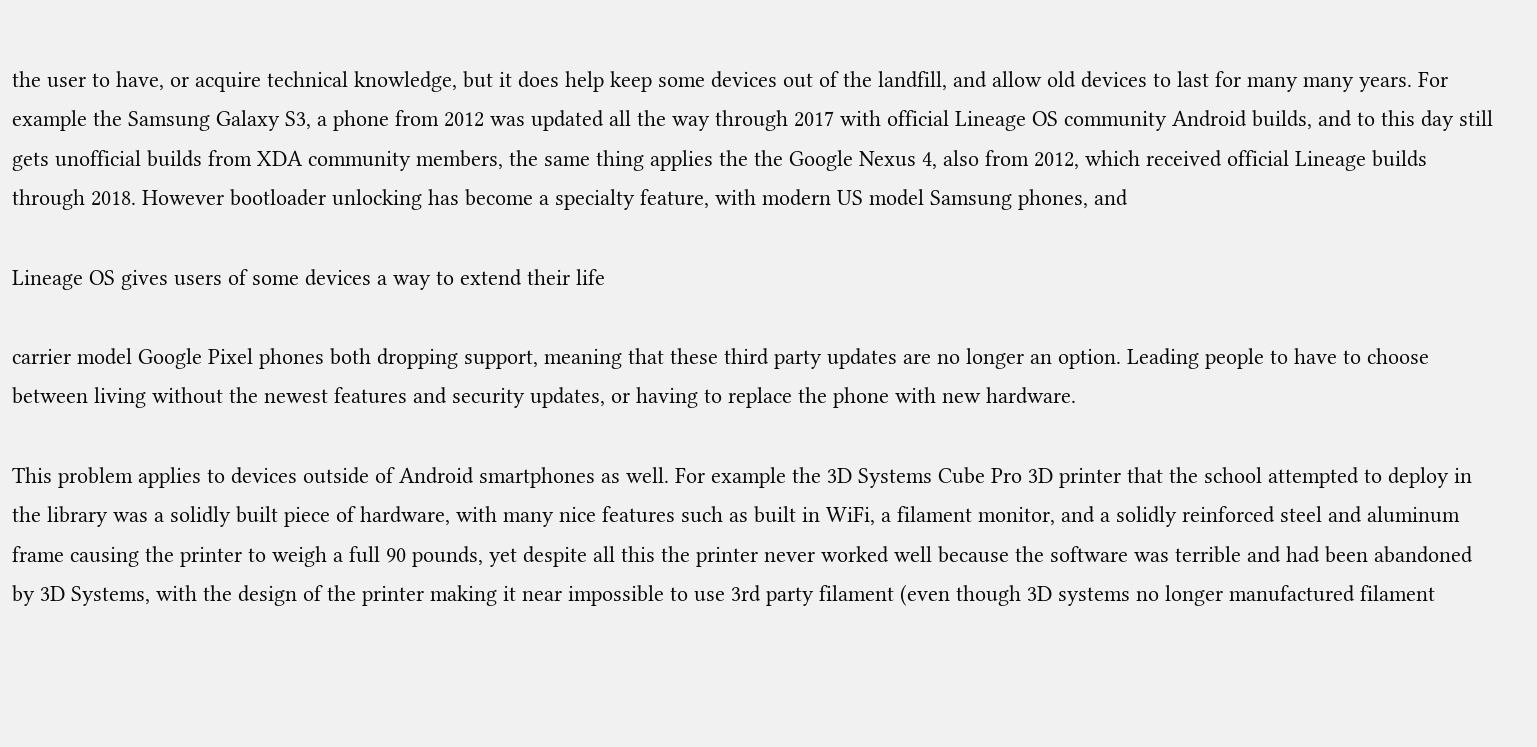the user to have, or acquire technical knowledge, but it does help keep some devices out of the landfill, and allow old devices to last for many many years. For example the Samsung Galaxy S3, a phone from 2012 was updated all the way through 2017 with official Lineage OS community Android builds, and to this day still gets unofficial builds from XDA community members, the same thing applies the the Google Nexus 4, also from 2012, which received official Lineage builds through 2018. However bootloader unlocking has become a specialty feature, with modern US model Samsung phones, and

Lineage OS gives users of some devices a way to extend their life

carrier model Google Pixel phones both dropping support, meaning that these third party updates are no longer an option. Leading people to have to choose between living without the newest features and security updates, or having to replace the phone with new hardware.

This problem applies to devices outside of Android smartphones as well. For example the 3D Systems Cube Pro 3D printer that the school attempted to deploy in the library was a solidly built piece of hardware, with many nice features such as built in WiFi, a filament monitor, and a solidly reinforced steel and aluminum frame causing the printer to weigh a full 90 pounds, yet despite all this the printer never worked well because the software was terrible and had been abandoned by 3D Systems, with the design of the printer making it near impossible to use 3rd party filament (even though 3D systems no longer manufactured filament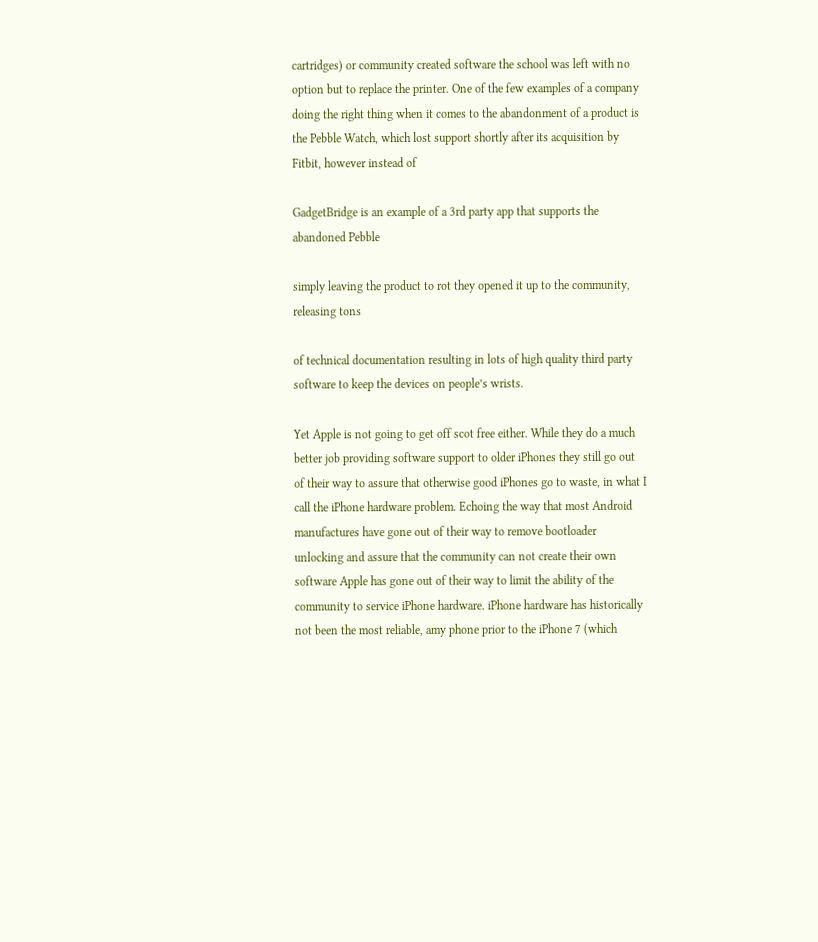cartridges) or community created software the school was left with no option but to replace the printer. One of the few examples of a company doing the right thing when it comes to the abandonment of a product is the Pebble Watch, which lost support shortly after its acquisition by Fitbit, however instead of

GadgetBridge is an example of a 3rd party app that supports the abandoned Pebble

simply leaving the product to rot they opened it up to the community, releasing tons

of technical documentation resulting in lots of high quality third party software to keep the devices on people’s wrists.

Yet Apple is not going to get off scot free either. While they do a much better job providing software support to older iPhones they still go out of their way to assure that otherwise good iPhones go to waste, in what I call the iPhone hardware problem. Echoing the way that most Android manufactures have gone out of their way to remove bootloader unlocking and assure that the community can not create their own software Apple has gone out of their way to limit the ability of the community to service iPhone hardware. iPhone hardware has historically not been the most reliable, amy phone prior to the iPhone 7 (which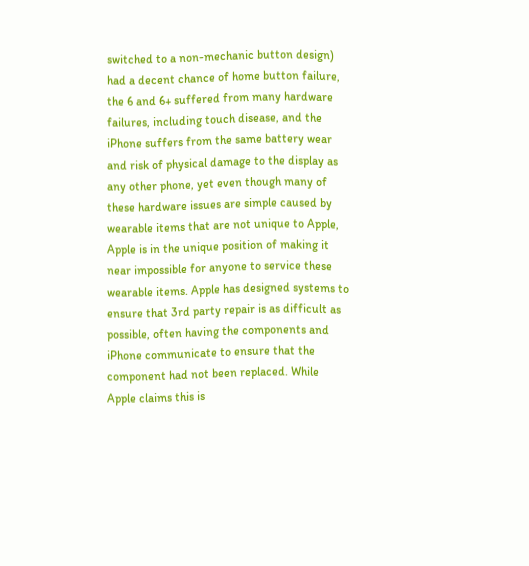switched to a non-mechanic button design) had a decent chance of home button failure, the 6 and 6+ suffered from many hardware failures, including touch disease, and the iPhone suffers from the same battery wear and risk of physical damage to the display as any other phone, yet even though many of these hardware issues are simple caused by wearable items that are not unique to Apple, Apple is in the unique position of making it near impossible for anyone to service these wearable items. Apple has designed systems to ensure that 3rd party repair is as difficult as possible, often having the components and iPhone communicate to ensure that the component had not been replaced. While Apple claims this is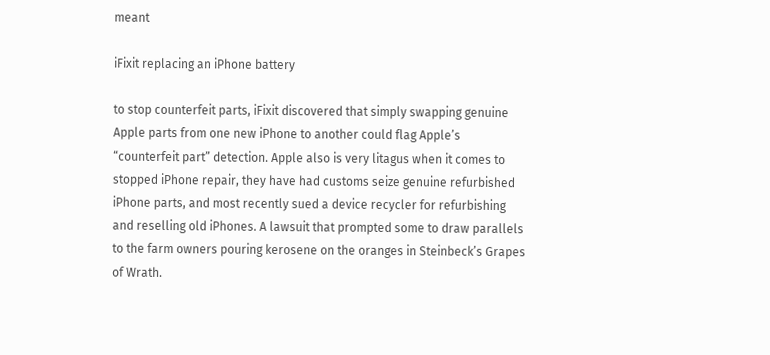meant

iFixit replacing an iPhone battery

to stop counterfeit parts, iFixit discovered that simply swapping genuine Apple parts from one new iPhone to another could flag Apple’s “counterfeit part” detection. Apple also is very litagus when it comes to stopped iPhone repair, they have had customs seize genuine refurbished iPhone parts, and most recently sued a device recycler for refurbishing and reselling old iPhones. A lawsuit that prompted some to draw parallels to the farm owners pouring kerosene on the oranges in Steinbeck’s Grapes of Wrath.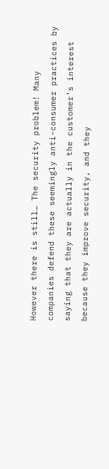However there is still… The security problem! Many companies defend these seemingly anti-consumer practices by saying that they are actually in the customer’s interest because they improve security, and they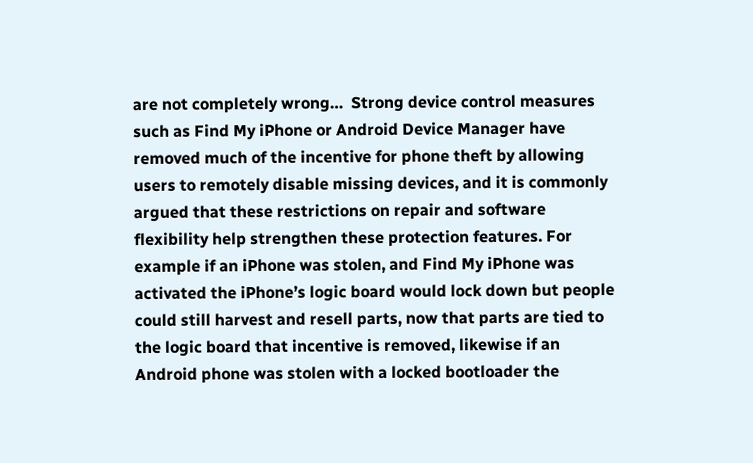are not completely wrong…  Strong device control measures such as Find My iPhone or Android Device Manager have removed much of the incentive for phone theft by allowing users to remotely disable missing devices, and it is commonly argued that these restrictions on repair and software flexibility help strengthen these protection features. For example if an iPhone was stolen, and Find My iPhone was activated the iPhone’s logic board would lock down but people could still harvest and resell parts, now that parts are tied to the logic board that incentive is removed, likewise if an Android phone was stolen with a locked bootloader the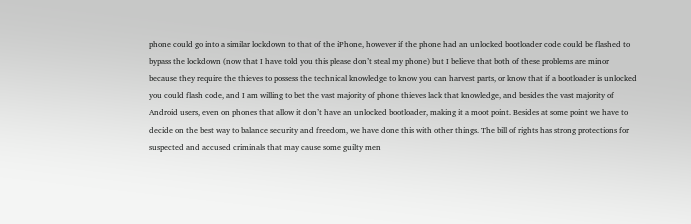phone could go into a similar lockdown to that of the iPhone, however if the phone had an unlocked bootloader code could be flashed to bypass the lockdown (now that I have told you this please don’t steal my phone) but I believe that both of these problems are minor because they require the thieves to possess the technical knowledge to know you can harvest parts, or know that if a bootloader is unlocked you could flash code, and I am willing to bet the vast majority of phone thieves lack that knowledge, and besides the vast majority of Android users, even on phones that allow it don’t have an unlocked bootloader, making it a moot point. Besides at some point we have to decide on the best way to balance security and freedom, we have done this with other things. The bill of rights has strong protections for suspected and accused criminals that may cause some guilty men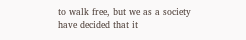to walk free, but we as a society have decided that it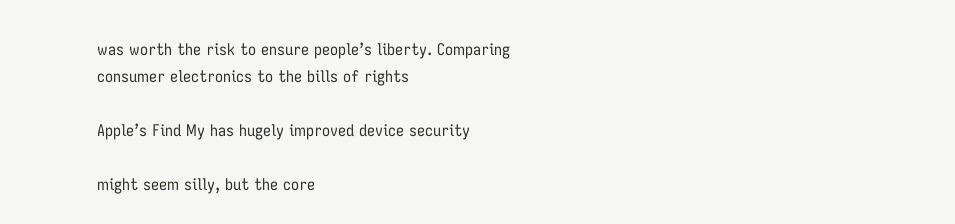was worth the risk to ensure people’s liberty. Comparing consumer electronics to the bills of rights

Apple’s Find My has hugely improved device security

might seem silly, but the core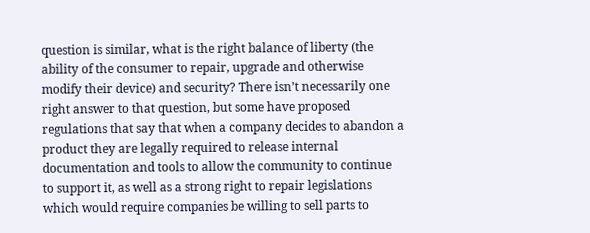question is similar, what is the right balance of liberty (the ability of the consumer to repair, upgrade and otherwise modify their device) and security? There isn’t necessarily one right answer to that question, but some have proposed regulations that say that when a company decides to abandon a product they are legally required to release internal documentation and tools to allow the community to continue to support it, as well as a strong right to repair legislations which would require companies be willing to sell parts to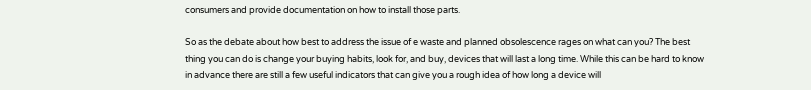consumers and provide documentation on how to install those parts.

So as the debate about how best to address the issue of e waste and planned obsolescence rages on what can you? The best thing you can do is change your buying habits, look for, and buy, devices that will last a long time. While this can be hard to know in advance there are still a few useful indicators that can give you a rough idea of how long a device will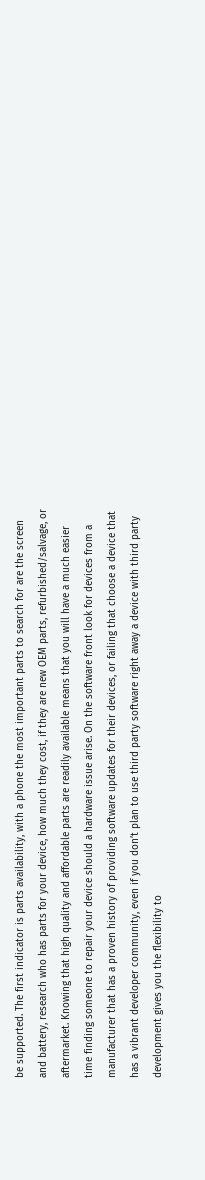be supported. The first indicator is parts availability, with a phone the most important parts to search for are the screen and battery, research who has parts for your device, how much they cost, if they are new OEM parts, refurbished/salvage, or aftermarket. Knowing that high quality and affordable parts are readily available means that you will have a much easier time finding someone to repair your device should a hardware issue arise. On the software front look for devices from a manufacturer that has a proven history of providing software updates for their devices, or failing that choose a device that has a vibrant developer community, even if you don’t plan to use third party software right away a device with third party development gives you the flexibility to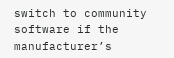switch to community software if the manufacturer’s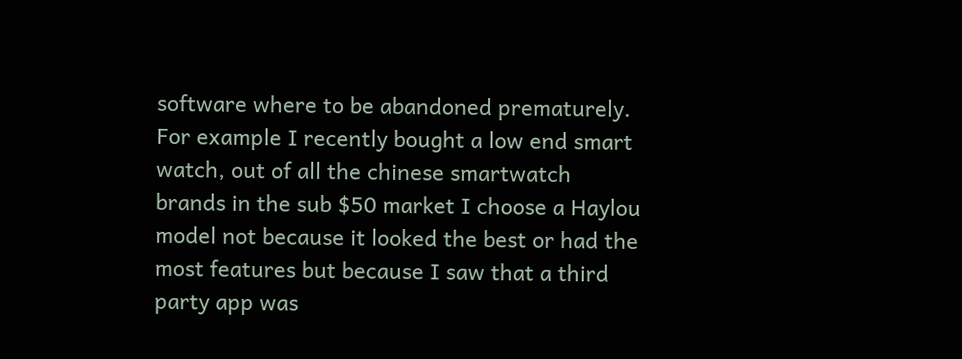software where to be abandoned prematurely. For example I recently bought a low end smart watch, out of all the chinese smartwatch brands in the sub $50 market I choose a Haylou model not because it looked the best or had the most features but because I saw that a third party app was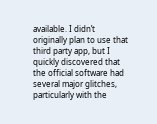available. I didn’t originally plan to use that third party app, but I quickly discovered that the official software had several major glitches, particularly with the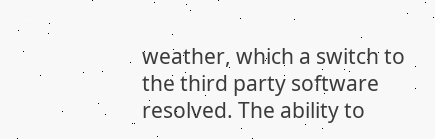weather, which a switch to the third party software resolved. The ability to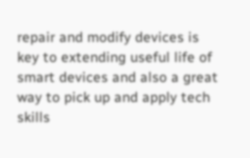repair and modify devices is key to extending useful life of smart devices and also a great way to pick up and apply tech skills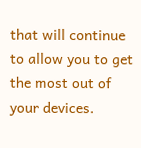that will continue to allow you to get the most out of your devices.